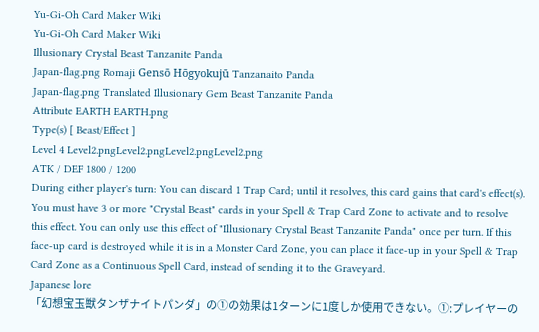Yu-Gi-Oh Card Maker Wiki
Yu-Gi-Oh Card Maker Wiki
Illusionary Crystal Beast Tanzanite Panda
Japan-flag.png Romaji Gensō Hōgyokujū Tanzanaito Panda
Japan-flag.png Translated Illusionary Gem Beast Tanzanite Panda
Attribute EARTH EARTH.png
Type(s) [ Beast/Effect ]
Level 4 Level2.pngLevel2.pngLevel2.pngLevel2.png
ATK / DEF 1800 / 1200
During either player's turn: You can discard 1 Trap Card; until it resolves, this card gains that card's effect(s). You must have 3 or more "Crystal Beast" cards in your Spell & Trap Card Zone to activate and to resolve this effect. You can only use this effect of "Illusionary Crystal Beast Tanzanite Panda" once per turn. If this face-up card is destroyed while it is in a Monster Card Zone, you can place it face-up in your Spell & Trap Card Zone as a Continuous Spell Card, instead of sending it to the Graveyard.
Japanese lore
「幻想宝玉獣タンザナイトパンダ」の①の効果は1ターンに1度しか使用できない。①:プレイヤーの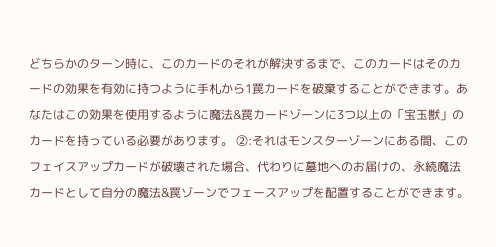どちらかのターン時に、このカードのそれが解決するまで、このカードはそのカードの効果を有効に持つように手札から1罠カードを破棄することができます。あなたはこの効果を使用するように魔法&罠カードゾーンに3つ以上の「宝玉獣」のカードを持っている必要があります。 ②:それはモンスターゾーンにある間、このフェイスアップカードが破壊された場合、代わりに墓地へのお届けの、永続魔法カードとして自分の魔法&罠ゾーンでフェースアップを配置することができます。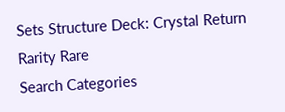Sets Structure Deck: Crystal Return
Rarity Rare
Search Categories